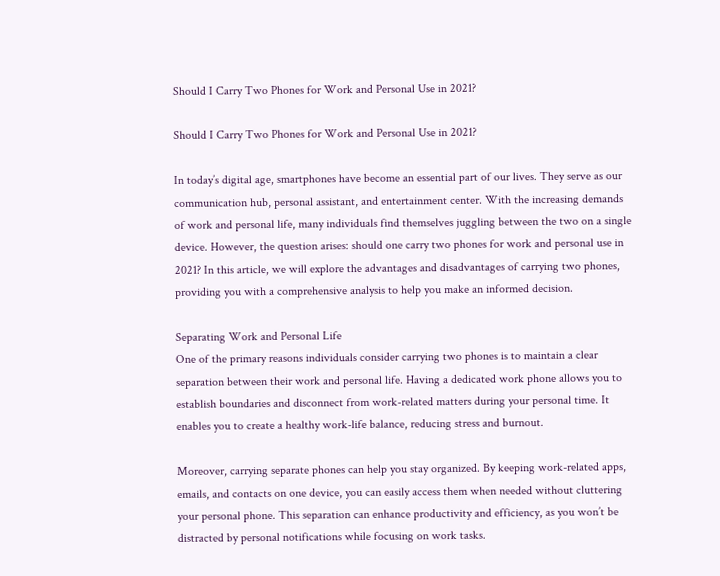Should I Carry Two Phones for Work and Personal Use in 2021?

Should I Carry Two Phones for Work and Personal Use in 2021?

In today’s digital age, smartphones have become an essential part of our lives. They serve as our communication hub, personal assistant, and entertainment center. With the increasing demands of work and personal life, many individuals find themselves juggling between the two on a single device. However, the question arises: should one carry two phones for work and personal use in 2021? In this article, we will explore the advantages and disadvantages of carrying two phones, providing you with a comprehensive analysis to help you make an informed decision.

Separating Work and Personal Life
One of the primary reasons individuals consider carrying two phones is to maintain a clear separation between their work and personal life. Having a dedicated work phone allows you to establish boundaries and disconnect from work-related matters during your personal time. It enables you to create a healthy work-life balance, reducing stress and burnout.

Moreover, carrying separate phones can help you stay organized. By keeping work-related apps, emails, and contacts on one device, you can easily access them when needed without cluttering your personal phone. This separation can enhance productivity and efficiency, as you won’t be distracted by personal notifications while focusing on work tasks.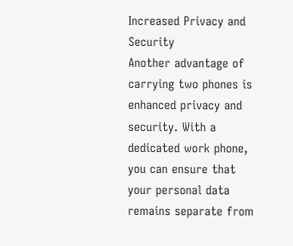Increased Privacy and Security
Another advantage of carrying two phones is enhanced privacy and security. With a dedicated work phone, you can ensure that your personal data remains separate from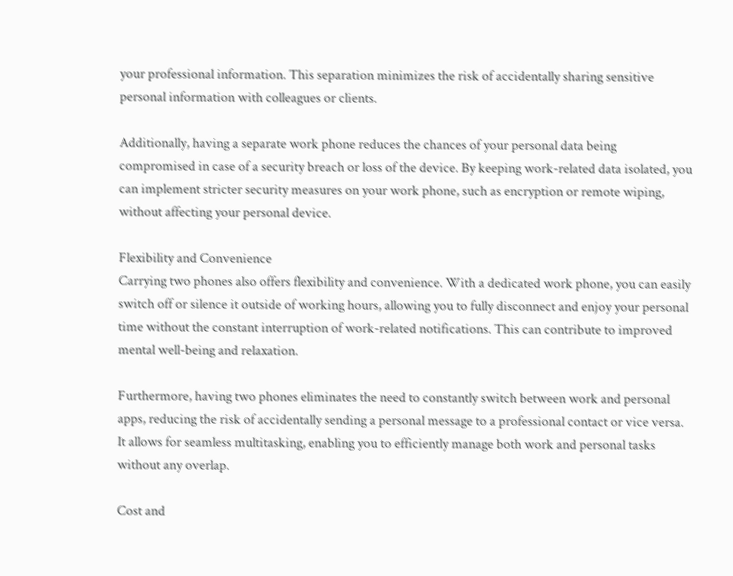your professional information. This separation minimizes the risk of accidentally sharing sensitive personal information with colleagues or clients.

Additionally, having a separate work phone reduces the chances of your personal data being compromised in case of a security breach or loss of the device. By keeping work-related data isolated, you can implement stricter security measures on your work phone, such as encryption or remote wiping, without affecting your personal device.

Flexibility and Convenience
Carrying two phones also offers flexibility and convenience. With a dedicated work phone, you can easily switch off or silence it outside of working hours, allowing you to fully disconnect and enjoy your personal time without the constant interruption of work-related notifications. This can contribute to improved mental well-being and relaxation.

Furthermore, having two phones eliminates the need to constantly switch between work and personal apps, reducing the risk of accidentally sending a personal message to a professional contact or vice versa. It allows for seamless multitasking, enabling you to efficiently manage both work and personal tasks without any overlap.

Cost and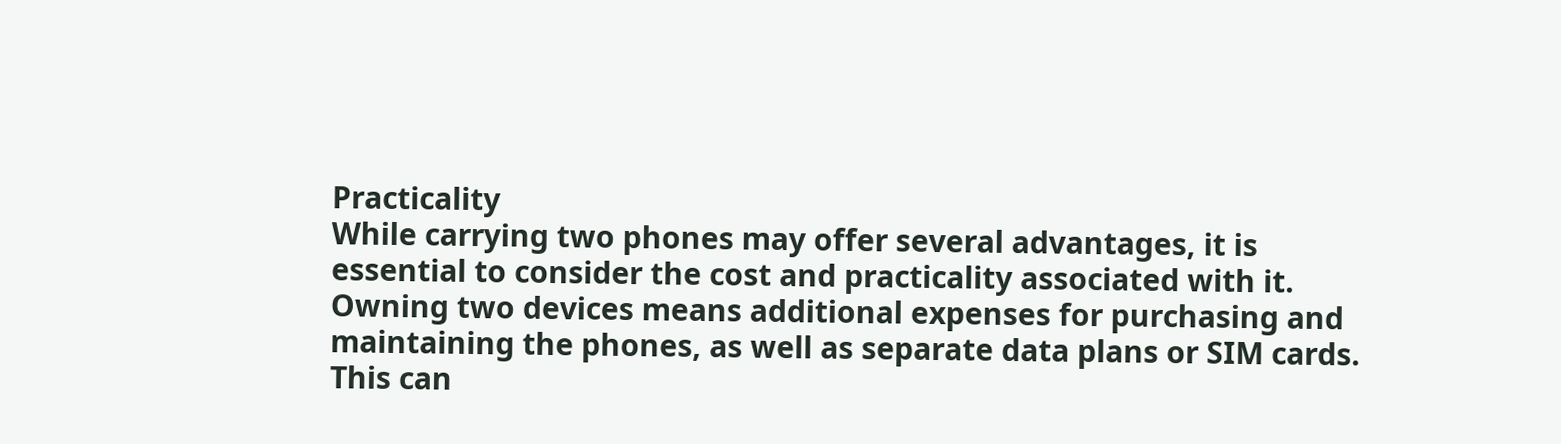Practicality
While carrying two phones may offer several advantages, it is essential to consider the cost and practicality associated with it. Owning two devices means additional expenses for purchasing and maintaining the phones, as well as separate data plans or SIM cards. This can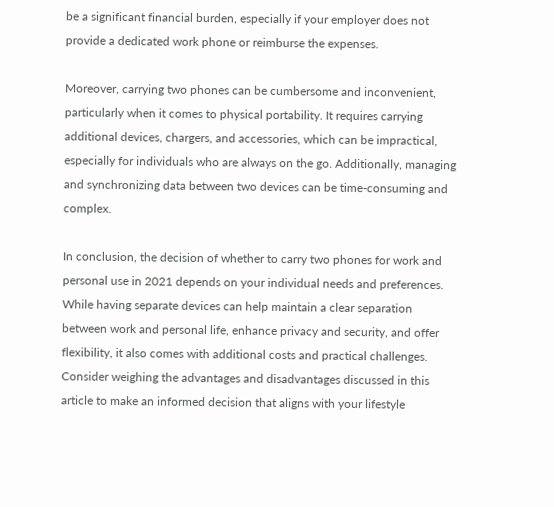be a significant financial burden, especially if your employer does not provide a dedicated work phone or reimburse the expenses.

Moreover, carrying two phones can be cumbersome and inconvenient, particularly when it comes to physical portability. It requires carrying additional devices, chargers, and accessories, which can be impractical, especially for individuals who are always on the go. Additionally, managing and synchronizing data between two devices can be time-consuming and complex.

In conclusion, the decision of whether to carry two phones for work and personal use in 2021 depends on your individual needs and preferences. While having separate devices can help maintain a clear separation between work and personal life, enhance privacy and security, and offer flexibility, it also comes with additional costs and practical challenges. Consider weighing the advantages and disadvantages discussed in this article to make an informed decision that aligns with your lifestyle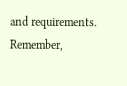and requirements. Remember,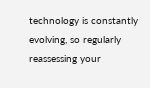technology is constantly evolving, so regularly reassessing your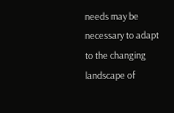needs may be necessary to adapt to the changing landscape of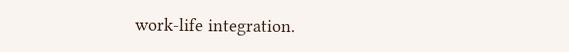work-life integration.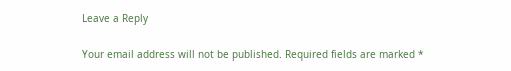Leave a Reply

Your email address will not be published. Required fields are marked *